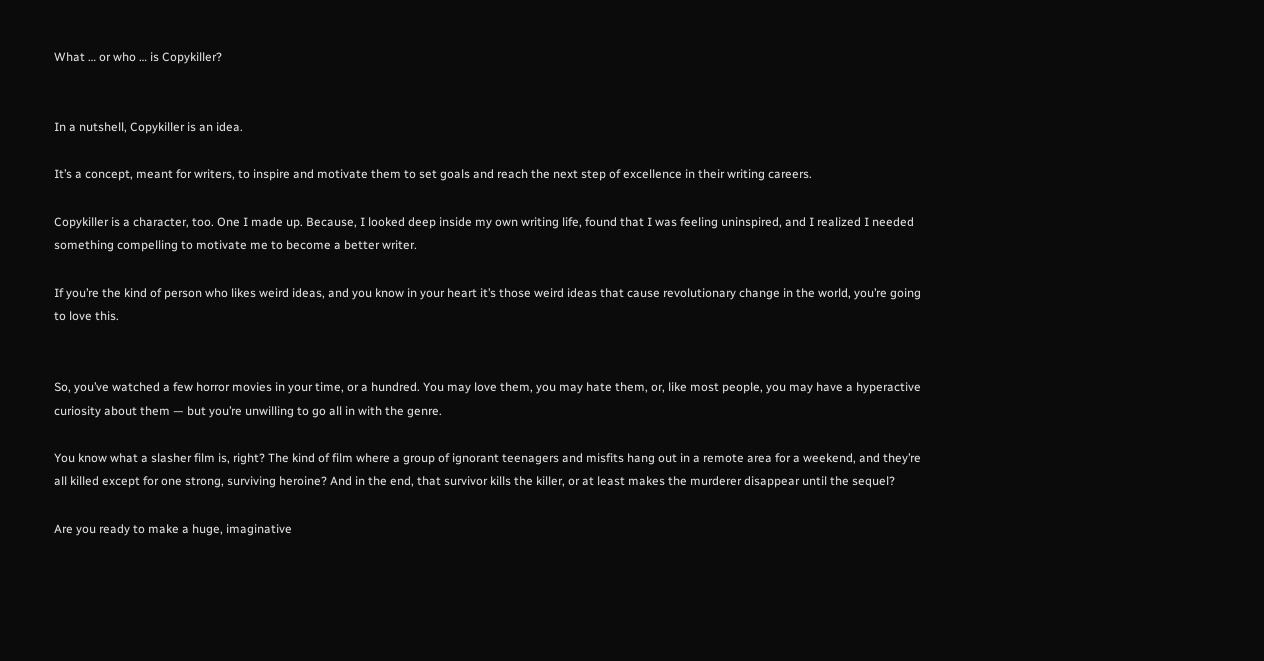What … or who … is Copykiller?


In a nutshell, Copykiller is an idea.

It’s a concept, meant for writers, to inspire and motivate them to set goals and reach the next step of excellence in their writing careers.

Copykiller is a character, too. One I made up. Because, I looked deep inside my own writing life, found that I was feeling uninspired, and I realized I needed something compelling to motivate me to become a better writer.

If you’re the kind of person who likes weird ideas, and you know in your heart it’s those weird ideas that cause revolutionary change in the world, you’re going to love this.


So, you’ve watched a few horror movies in your time, or a hundred. You may love them, you may hate them, or, like most people, you may have a hyperactive curiosity about them — but you’re unwilling to go all in with the genre.

You know what a slasher film is, right? The kind of film where a group of ignorant teenagers and misfits hang out in a remote area for a weekend, and they’re all killed except for one strong, surviving heroine? And in the end, that survivor kills the killer, or at least makes the murderer disappear until the sequel?

Are you ready to make a huge, imaginative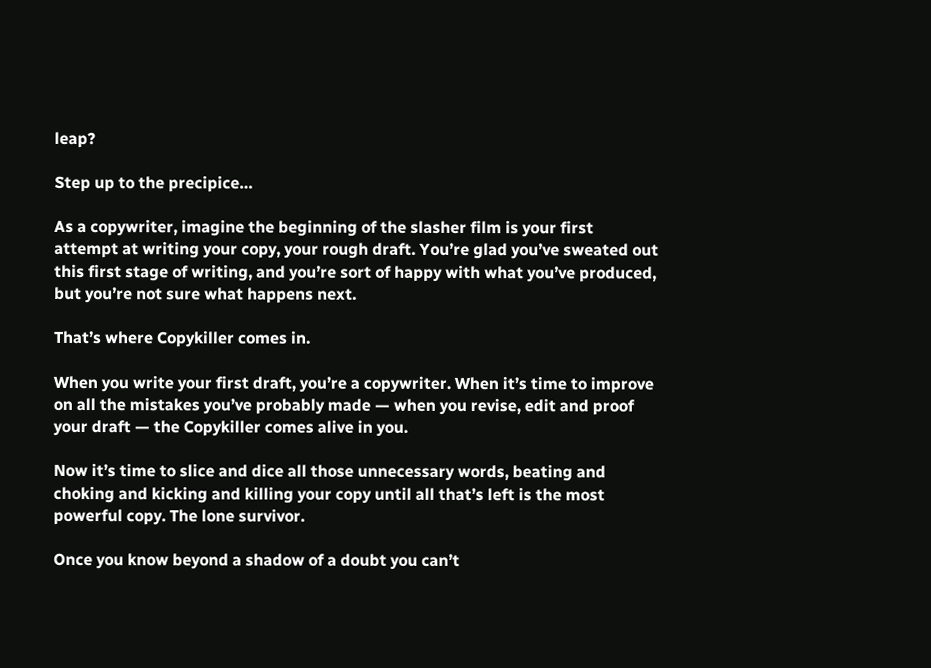leap?

Step up to the precipice…

As a copywriter, imagine the beginning of the slasher film is your first attempt at writing your copy, your rough draft. You’re glad you’ve sweated out this first stage of writing, and you’re sort of happy with what you’ve produced, but you’re not sure what happens next.

That’s where Copykiller comes in.

When you write your first draft, you’re a copywriter. When it’s time to improve on all the mistakes you’ve probably made — when you revise, edit and proof your draft — the Copykiller comes alive in you.

Now it’s time to slice and dice all those unnecessary words, beating and choking and kicking and killing your copy until all that’s left is the most powerful copy. The lone survivor.

Once you know beyond a shadow of a doubt you can’t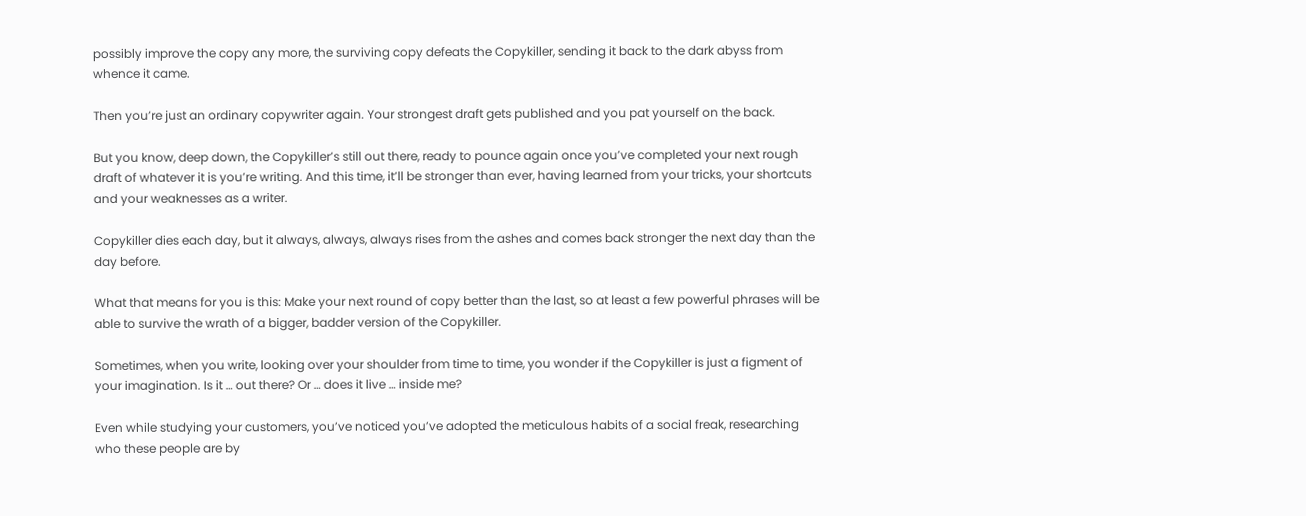possibly improve the copy any more, the surviving copy defeats the Copykiller, sending it back to the dark abyss from whence it came.

Then you’re just an ordinary copywriter again. Your strongest draft gets published and you pat yourself on the back.

But you know, deep down, the Copykiller’s still out there, ready to pounce again once you’ve completed your next rough draft of whatever it is you’re writing. And this time, it’ll be stronger than ever, having learned from your tricks, your shortcuts and your weaknesses as a writer.

Copykiller dies each day, but it always, always, always rises from the ashes and comes back stronger the next day than the day before.

What that means for you is this: Make your next round of copy better than the last, so at least a few powerful phrases will be able to survive the wrath of a bigger, badder version of the Copykiller.

Sometimes, when you write, looking over your shoulder from time to time, you wonder if the Copykiller is just a figment of your imagination. Is it … out there? Or … does it live … inside me?

Even while studying your customers, you’ve noticed you’ve adopted the meticulous habits of a social freak, researching who these people are by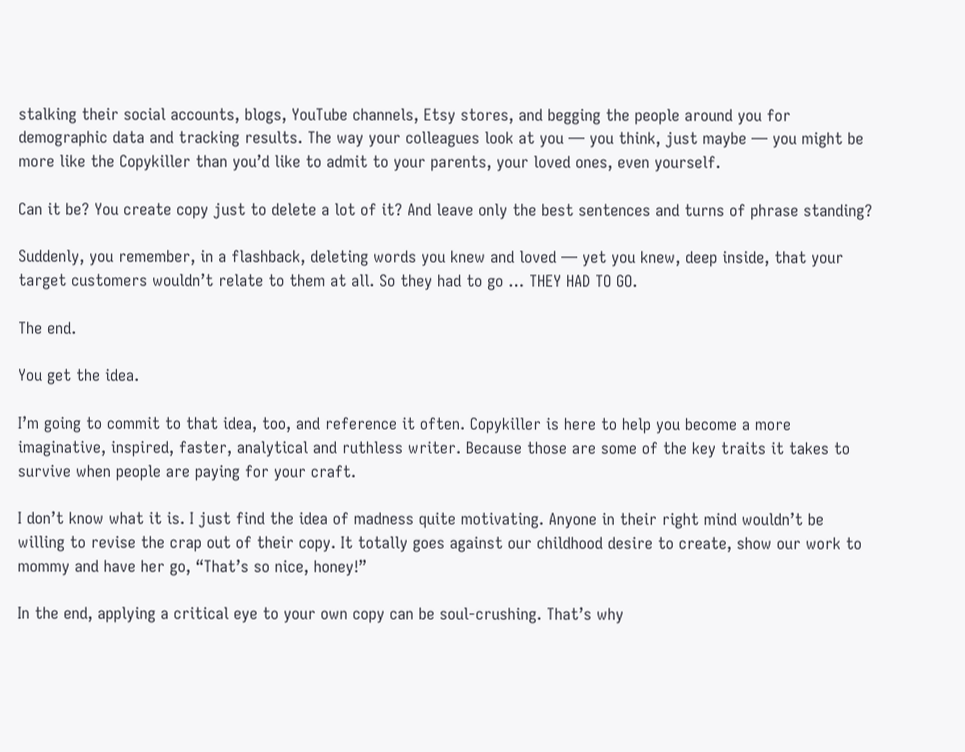stalking their social accounts, blogs, YouTube channels, Etsy stores, and begging the people around you for demographic data and tracking results. The way your colleagues look at you — you think, just maybe — you might be more like the Copykiller than you’d like to admit to your parents, your loved ones, even yourself.

Can it be? You create copy just to delete a lot of it? And leave only the best sentences and turns of phrase standing?

Suddenly, you remember, in a flashback, deleting words you knew and loved — yet you knew, deep inside, that your target customers wouldn’t relate to them at all. So they had to go … THEY HAD TO GO.

The end.

You get the idea.

I’m going to commit to that idea, too, and reference it often. Copykiller is here to help you become a more imaginative, inspired, faster, analytical and ruthless writer. Because those are some of the key traits it takes to survive when people are paying for your craft.

I don’t know what it is. I just find the idea of madness quite motivating. Anyone in their right mind wouldn’t be willing to revise the crap out of their copy. It totally goes against our childhood desire to create, show our work to mommy and have her go, “That’s so nice, honey!”

In the end, applying a critical eye to your own copy can be soul-crushing. That’s why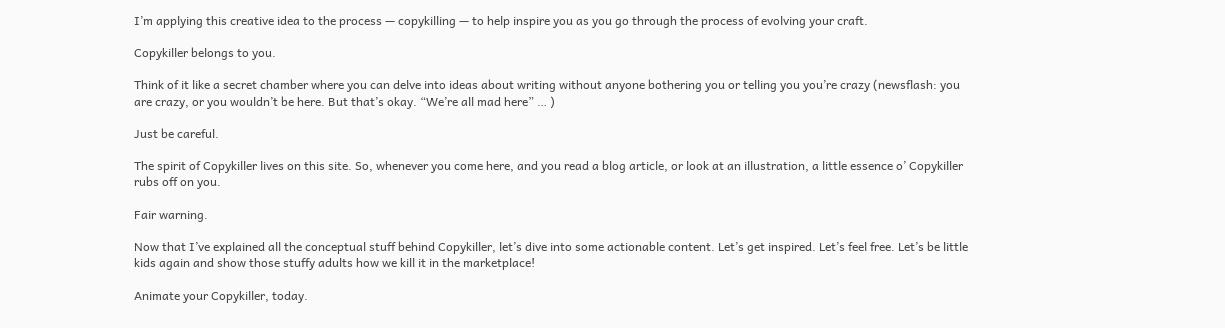I’m applying this creative idea to the process — copykilling — to help inspire you as you go through the process of evolving your craft.

Copykiller belongs to you.

Think of it like a secret chamber where you can delve into ideas about writing without anyone bothering you or telling you you’re crazy (newsflash: you are crazy, or you wouldn’t be here. But that’s okay. “We’re all mad here” … )

Just be careful.

The spirit of Copykiller lives on this site. So, whenever you come here, and you read a blog article, or look at an illustration, a little essence o’ Copykiller rubs off on you.

Fair warning.

Now that I’ve explained all the conceptual stuff behind Copykiller, let’s dive into some actionable content. Let’s get inspired. Let’s feel free. Let’s be little kids again and show those stuffy adults how we kill it in the marketplace!

Animate your Copykiller, today.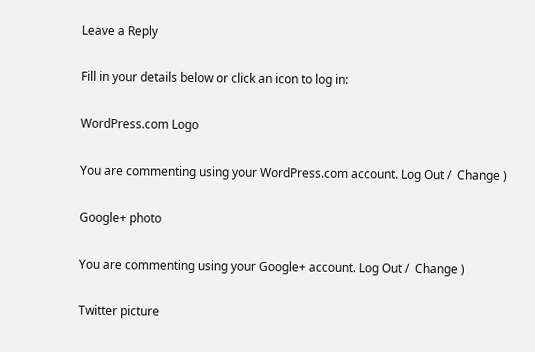Leave a Reply

Fill in your details below or click an icon to log in:

WordPress.com Logo

You are commenting using your WordPress.com account. Log Out /  Change )

Google+ photo

You are commenting using your Google+ account. Log Out /  Change )

Twitter picture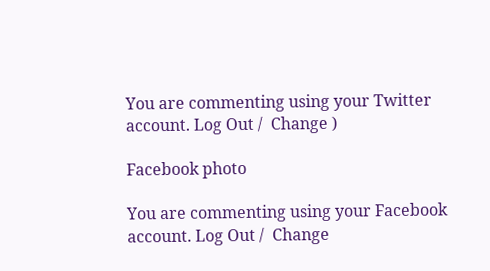You are commenting using your Twitter account. Log Out /  Change )

Facebook photo

You are commenting using your Facebook account. Log Out /  Change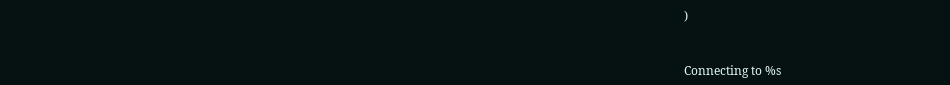)


Connecting to %s